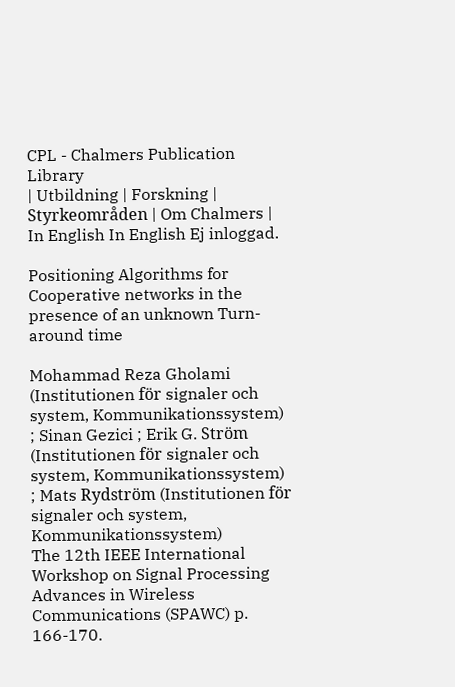CPL - Chalmers Publication Library
| Utbildning | Forskning | Styrkeområden | Om Chalmers | In English In English Ej inloggad.

Positioning Algorithms for Cooperative networks in the presence of an unknown Turn-around time

Mohammad Reza Gholami (Institutionen för signaler och system, Kommunikationssystem) ; Sinan Gezici ; Erik G. Ström (Institutionen för signaler och system, Kommunikationssystem) ; Mats Rydström (Institutionen för signaler och system, Kommunikationssystem)
The 12th IEEE International Workshop on Signal Processing Advances in Wireless Communications (SPAWC) p. 166-170.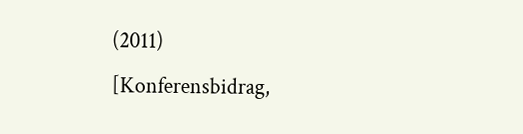(2011)
[Konferensbidrag,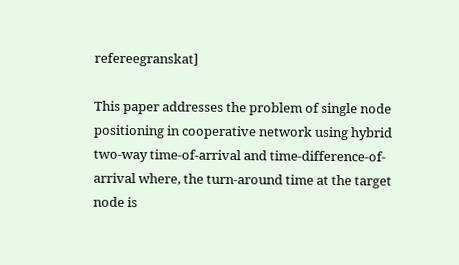refereegranskat]

This paper addresses the problem of single node positioning in cooperative network using hybrid two-way time-of-arrival and time-difference-of-arrival where, the turn-around time at the target node is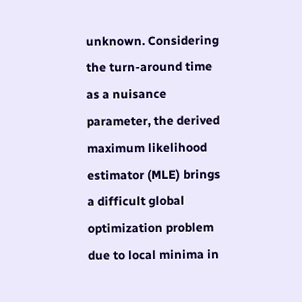unknown. Considering the turn-around time as a nuisance parameter, the derived maximum likelihood estimator (MLE) brings a difficult global optimization problem due to local minima in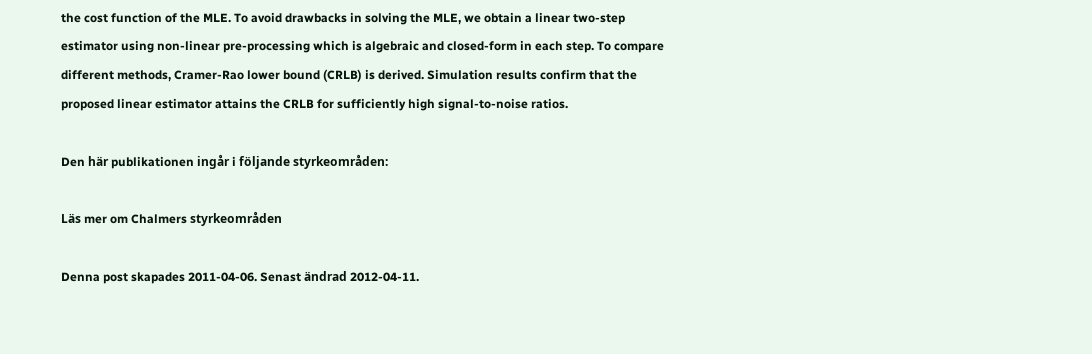the cost function of the MLE. To avoid drawbacks in solving the MLE, we obtain a linear two-step estimator using non-linear pre-processing which is algebraic and closed-form in each step. To compare different methods, Cramer-Rao lower bound (CRLB) is derived. Simulation results confirm that the proposed linear estimator attains the CRLB for sufficiently high signal-to-noise ratios.

Den här publikationen ingår i följande styrkeområden:

Läs mer om Chalmers styrkeområden

Denna post skapades 2011-04-06. Senast ändrad 2012-04-11.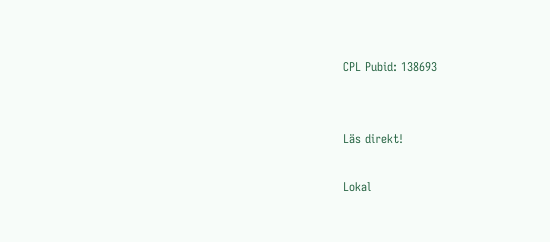CPL Pubid: 138693


Läs direkt!

Lokal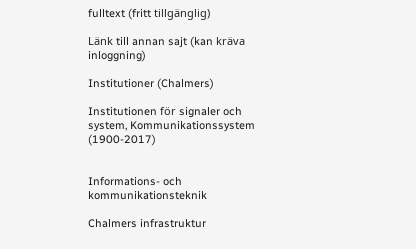fulltext (fritt tillgänglig)

Länk till annan sajt (kan kräva inloggning)

Institutioner (Chalmers)

Institutionen för signaler och system, Kommunikationssystem (1900-2017)


Informations- och kommunikationsteknik

Chalmers infrastruktur